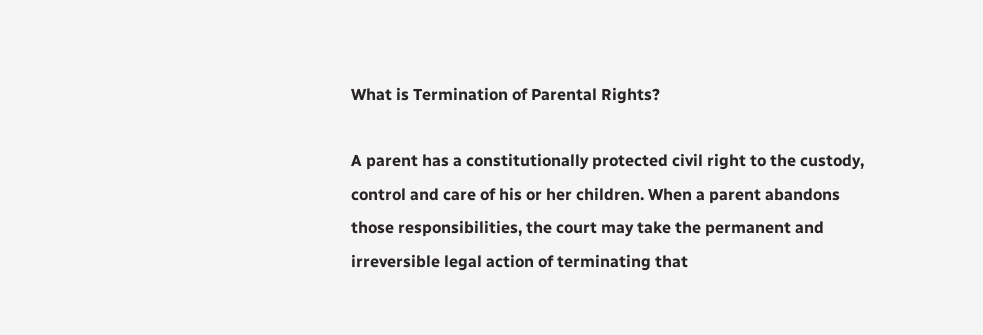What is Termination of Parental Rights?

A parent has a constitutionally protected civil right to the custody, control and care of his or her children. When a parent abandons those responsibilities, the court may take the permanent and irreversible legal action of terminating that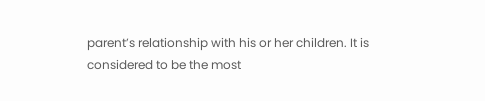parent’s relationship with his or her children. It is considered to be the most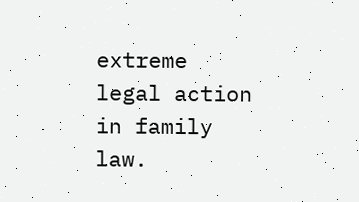extreme legal action in family law.